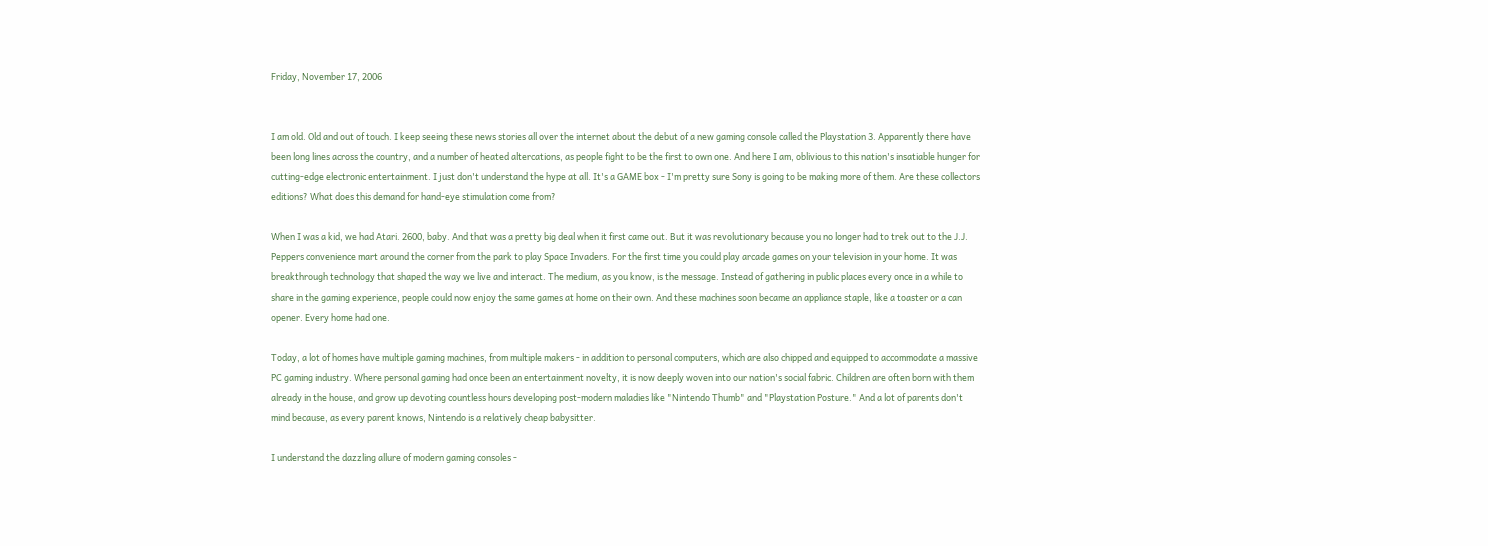Friday, November 17, 2006


I am old. Old and out of touch. I keep seeing these news stories all over the internet about the debut of a new gaming console called the Playstation 3. Apparently there have been long lines across the country, and a number of heated altercations, as people fight to be the first to own one. And here I am, oblivious to this nation's insatiable hunger for cutting-edge electronic entertainment. I just don't understand the hype at all. It's a GAME box - I'm pretty sure Sony is going to be making more of them. Are these collectors editions? What does this demand for hand-eye stimulation come from?

When I was a kid, we had Atari. 2600, baby. And that was a pretty big deal when it first came out. But it was revolutionary because you no longer had to trek out to the J.J. Peppers convenience mart around the corner from the park to play Space Invaders. For the first time you could play arcade games on your television in your home. It was breakthrough technology that shaped the way we live and interact. The medium, as you know, is the message. Instead of gathering in public places every once in a while to share in the gaming experience, people could now enjoy the same games at home on their own. And these machines soon became an appliance staple, like a toaster or a can opener. Every home had one.

Today, a lot of homes have multiple gaming machines, from multiple makers - in addition to personal computers, which are also chipped and equipped to accommodate a massive PC gaming industry. Where personal gaming had once been an entertainment novelty, it is now deeply woven into our nation's social fabric. Children are often born with them already in the house, and grow up devoting countless hours developing post-modern maladies like "Nintendo Thumb" and "Playstation Posture." And a lot of parents don't mind because, as every parent knows, Nintendo is a relatively cheap babysitter.

I understand the dazzling allure of modern gaming consoles -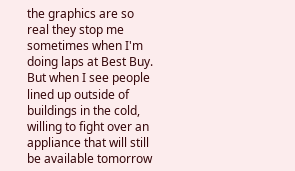the graphics are so real they stop me sometimes when I'm doing laps at Best Buy. But when I see people lined up outside of buildings in the cold, willing to fight over an appliance that will still be available tomorrow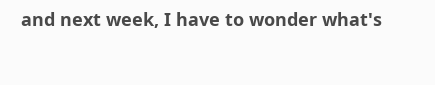and next week, I have to wonder what's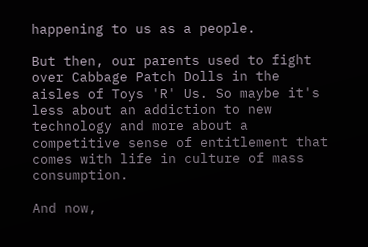happening to us as a people.

But then, our parents used to fight over Cabbage Patch Dolls in the aisles of Toys 'R' Us. So maybe it's less about an addiction to new technology and more about a competitive sense of entitlement that comes with life in culture of mass consumption.

And now,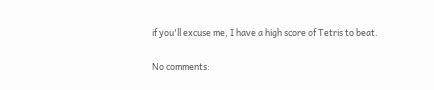if you'll excuse me, I have a high score of Tetris to beat.

No comments: